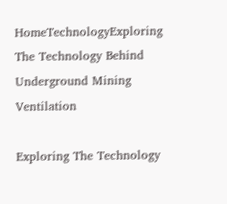HomeTechnologyExploring The Technology Behind Underground Mining Ventilation

Exploring The Technology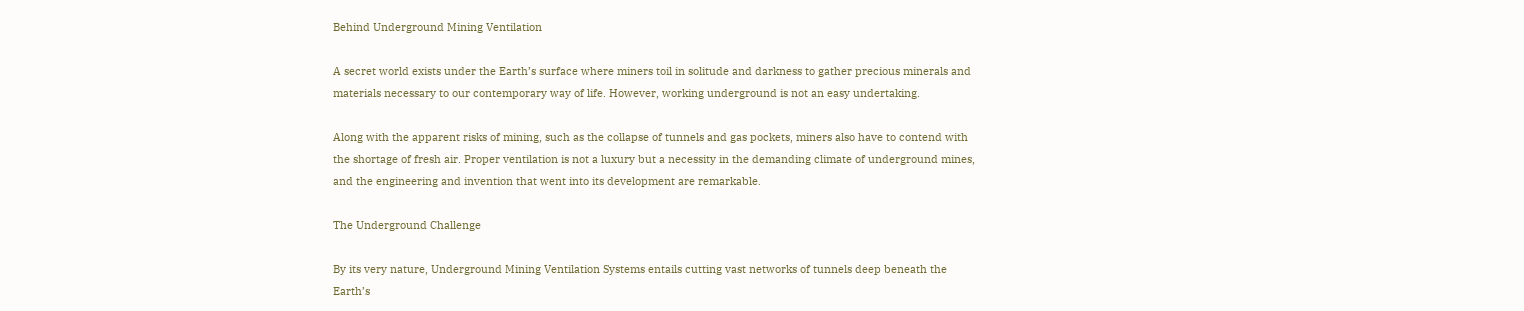Behind Underground Mining Ventilation

A secret world exists under the Earth’s surface where miners toil in solitude and darkness to gather precious minerals and materials necessary to our contemporary way of life. However, working underground is not an easy undertaking.

Along with the apparent risks of mining, such as the collapse of tunnels and gas pockets, miners also have to contend with the shortage of fresh air. Proper ventilation is not a luxury but a necessity in the demanding climate of underground mines, and the engineering and invention that went into its development are remarkable.

The Underground Challenge

By its very nature, Underground Mining Ventilation Systems entails cutting vast networks of tunnels deep beneath the Earth’s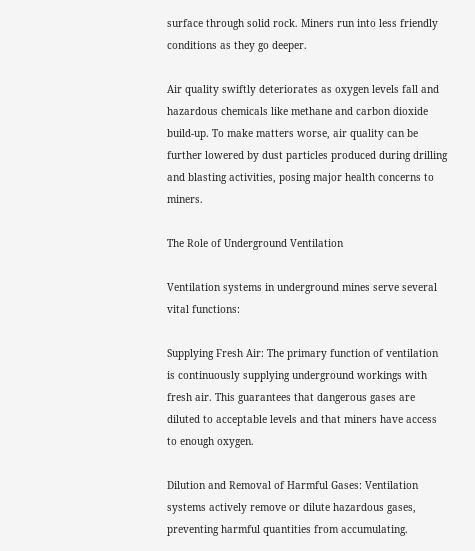surface through solid rock. Miners run into less friendly conditions as they go deeper.

Air quality swiftly deteriorates as oxygen levels fall and hazardous chemicals like methane and carbon dioxide build-up. To make matters worse, air quality can be further lowered by dust particles produced during drilling and blasting activities, posing major health concerns to miners.

The Role of Underground Ventilation

Ventilation systems in underground mines serve several vital functions:

Supplying Fresh Air: The primary function of ventilation is continuously supplying underground workings with fresh air. This guarantees that dangerous gases are diluted to acceptable levels and that miners have access to enough oxygen.

Dilution and Removal of Harmful Gases: Ventilation systems actively remove or dilute hazardous gases, preventing harmful quantities from accumulating.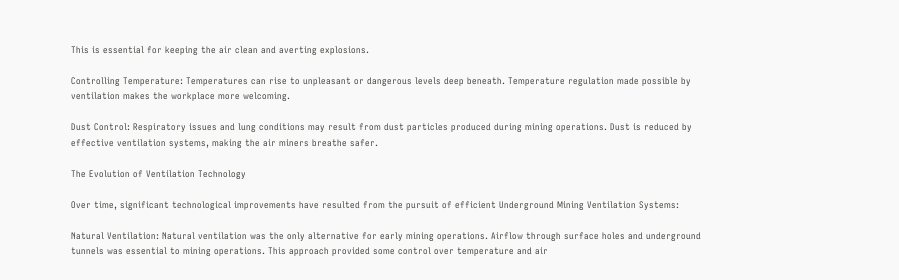This is essential for keeping the air clean and averting explosions.

Controlling Temperature: Temperatures can rise to unpleasant or dangerous levels deep beneath. Temperature regulation made possible by ventilation makes the workplace more welcoming.

Dust Control: Respiratory issues and lung conditions may result from dust particles produced during mining operations. Dust is reduced by effective ventilation systems, making the air miners breathe safer.

The Evolution of Ventilation Technology

Over time, significant technological improvements have resulted from the pursuit of efficient Underground Mining Ventilation Systems:

Natural Ventilation: Natural ventilation was the only alternative for early mining operations. Airflow through surface holes and underground tunnels was essential to mining operations. This approach provided some control over temperature and air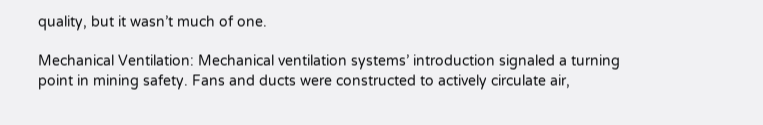quality, but it wasn’t much of one.

Mechanical Ventilation: Mechanical ventilation systems’ introduction signaled a turning point in mining safety. Fans and ducts were constructed to actively circulate air,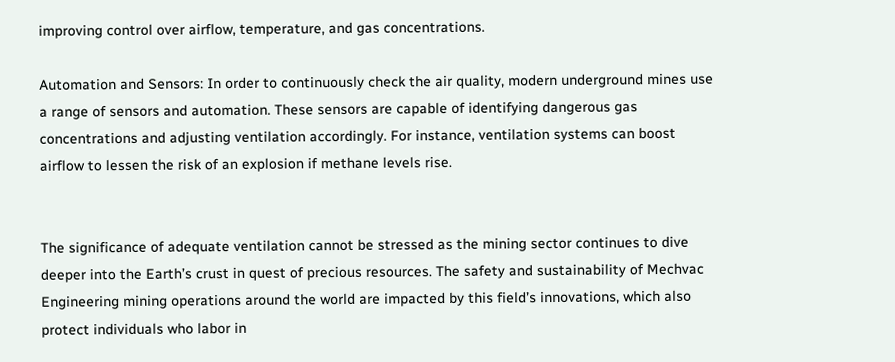improving control over airflow, temperature, and gas concentrations.

Automation and Sensors: In order to continuously check the air quality, modern underground mines use a range of sensors and automation. These sensors are capable of identifying dangerous gas concentrations and adjusting ventilation accordingly. For instance, ventilation systems can boost airflow to lessen the risk of an explosion if methane levels rise.


The significance of adequate ventilation cannot be stressed as the mining sector continues to dive deeper into the Earth’s crust in quest of precious resources. The safety and sustainability of Mechvac Engineering mining operations around the world are impacted by this field’s innovations, which also protect individuals who labor in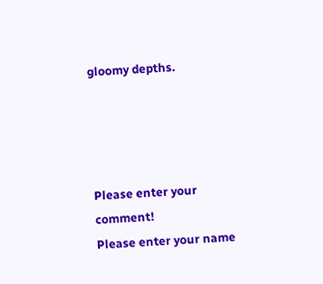gloomy depths.




Please enter your comment!
Please enter your name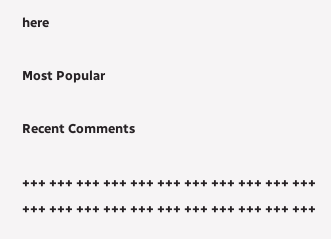here

Most Popular

Recent Comments

+++ +++ +++ +++ +++ +++ +++ +++ +++ +++ +++ +++ +++ +++ +++ +++ +++ +++ +++ +++ +++ +++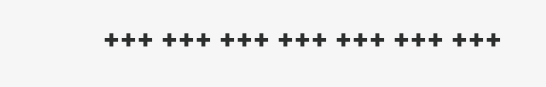+++ +++ +++ +++ +++ +++ +++